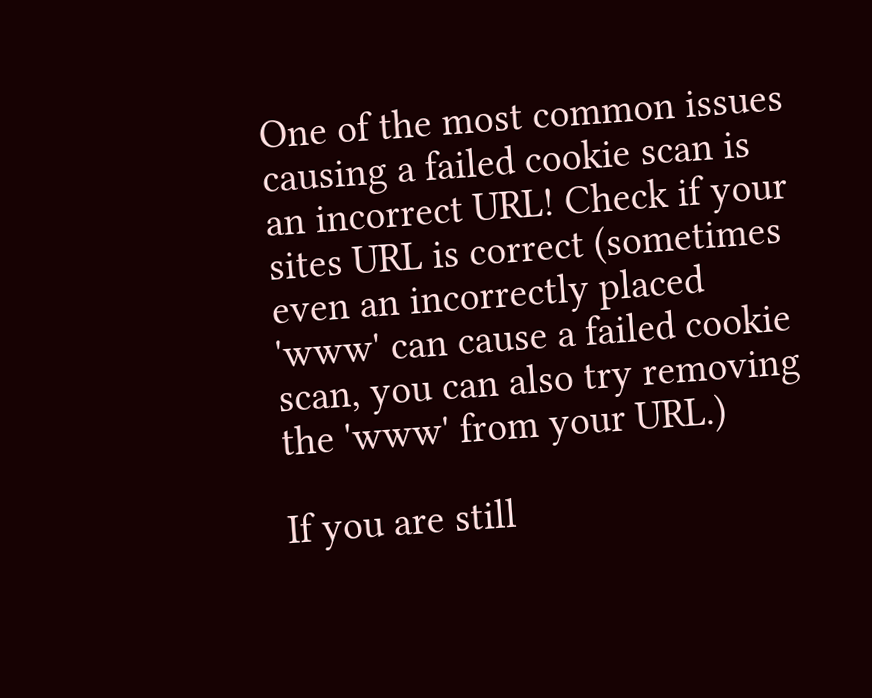One of the most common issues causing a failed cookie scan is an incorrect URL! Check if your sites URL is correct (sometimes even an incorrectly placed 'www' can cause a failed cookie scan, you can also try removing the 'www' from your URL.)

If you are still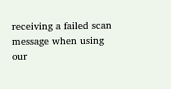receiving a failed scan message when using our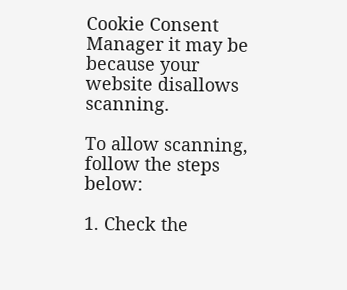Cookie Consent Manager it may be because your website disallows scanning.

To allow scanning, follow the steps below:

1. Check the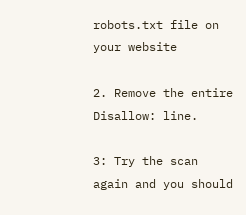robots.txt file on your website

2. Remove the entire Disallow: line.

3: Try the scan again and you should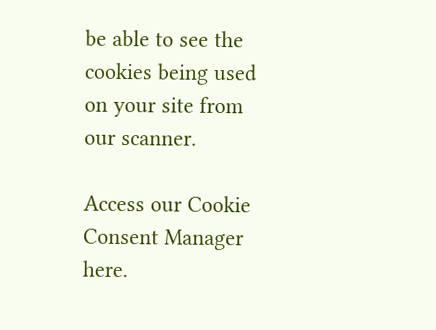be able to see the cookies being used on your site from our scanner.

Access our Cookie Consent Manager here.